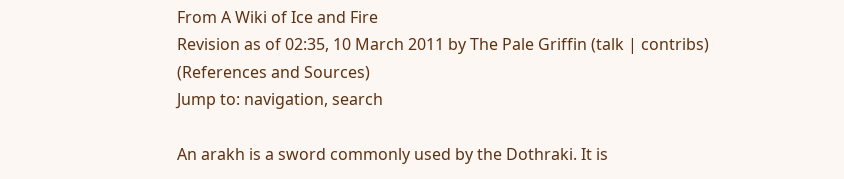From A Wiki of Ice and Fire
Revision as of 02:35, 10 March 2011 by The Pale Griffin (talk | contribs) (References and Sources)
Jump to: navigation, search

An arakh is a sword commonly used by the Dothraki. It is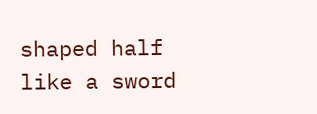shaped half like a sword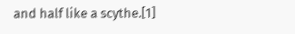and half like a scythe.[1]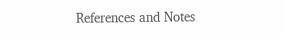References and Notes